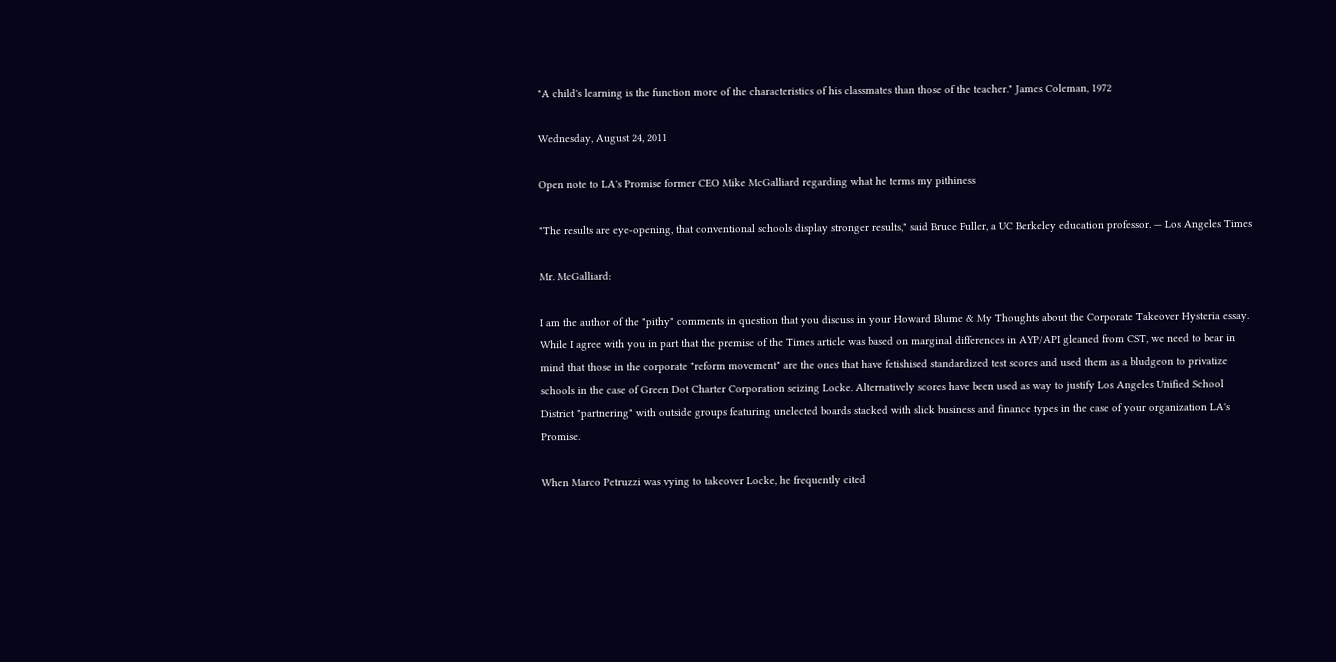"A child's learning is the function more of the characteristics of his classmates than those of the teacher." James Coleman, 1972

Wednesday, August 24, 2011

Open note to LA's Promise former CEO Mike McGalliard regarding what he terms my pithiness

"The results are eye-opening, that conventional schools display stronger results," said Bruce Fuller, a UC Berkeley education professor. — Los Angeles Times

Mr. McGalliard:

I am the author of the "pithy" comments in question that you discuss in your Howard Blume & My Thoughts about the Corporate Takeover Hysteria essay. While I agree with you in part that the premise of the Times article was based on marginal differences in AYP/API gleaned from CST, we need to bear in mind that those in the corporate "reform movement" are the ones that have fetishised standardized test scores and used them as a bludgeon to privatize schools in the case of Green Dot Charter Corporation seizing Locke. Alternatively scores have been used as way to justify Los Angeles Unified School District "partnering" with outside groups featuring unelected boards stacked with slick business and finance types in the case of your organization LA's Promise.

When Marco Petruzzi was vying to takeover Locke, he frequently cited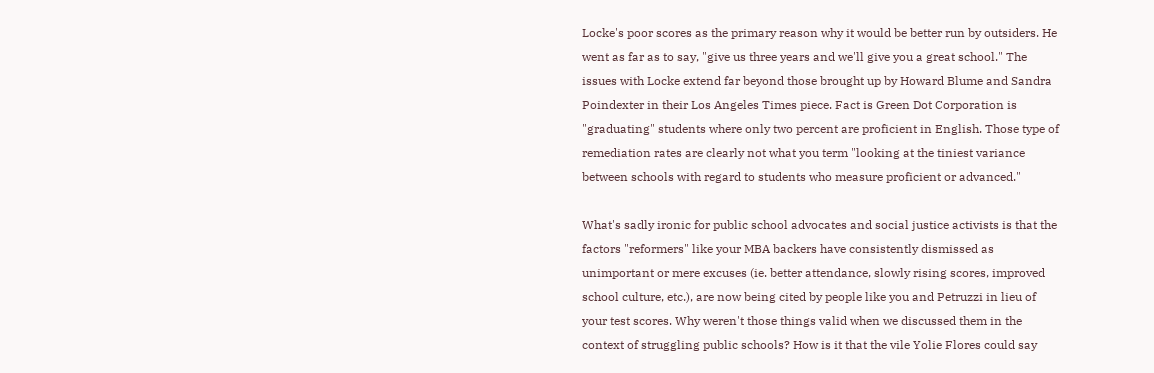Locke's poor scores as the primary reason why it would be better run by outsiders. He went as far as to say, "give us three years and we'll give you a great school." The issues with Locke extend far beyond those brought up by Howard Blume and Sandra Poindexter in their Los Angeles Times piece. Fact is Green Dot Corporation is "graduating" students where only two percent are proficient in English. Those type of remediation rates are clearly not what you term "looking at the tiniest variance between schools with regard to students who measure proficient or advanced."

What's sadly ironic for public school advocates and social justice activists is that the factors "reformers" like your MBA backers have consistently dismissed as unimportant or mere excuses (ie. better attendance, slowly rising scores, improved school culture, etc.), are now being cited by people like you and Petruzzi in lieu of your test scores. Why weren't those things valid when we discussed them in the context of struggling public schools? How is it that the vile Yolie Flores could say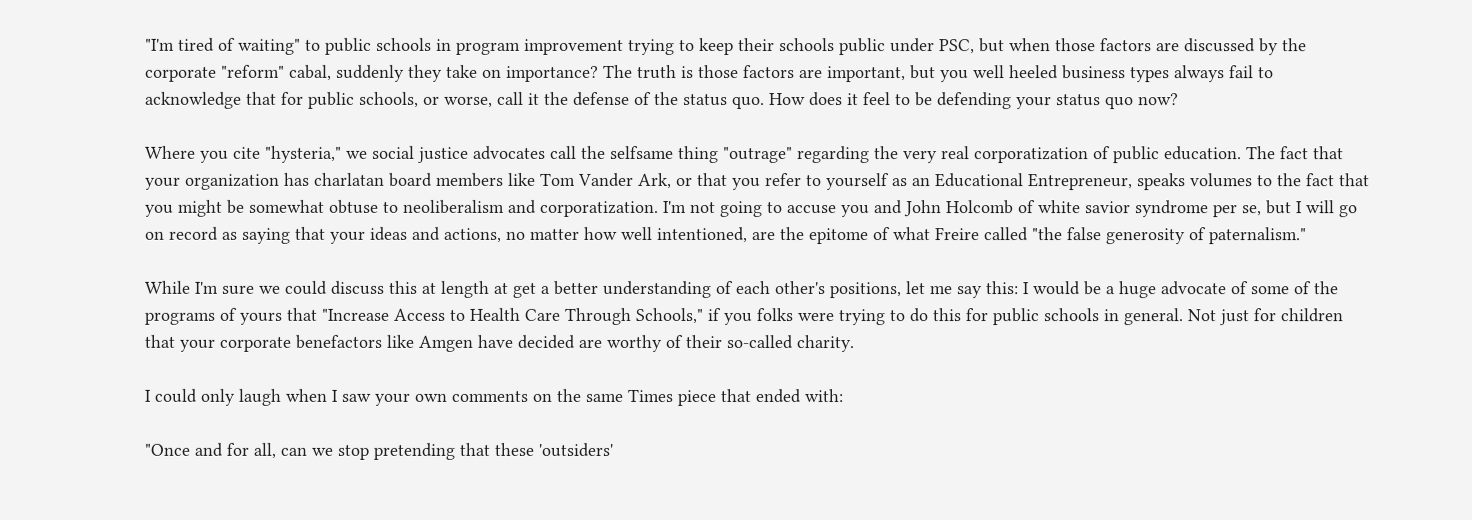"I'm tired of waiting" to public schools in program improvement trying to keep their schools public under PSC, but when those factors are discussed by the corporate "reform" cabal, suddenly they take on importance? The truth is those factors are important, but you well heeled business types always fail to acknowledge that for public schools, or worse, call it the defense of the status quo. How does it feel to be defending your status quo now?

Where you cite "hysteria," we social justice advocates call the selfsame thing "outrage" regarding the very real corporatization of public education. The fact that your organization has charlatan board members like Tom Vander Ark, or that you refer to yourself as an Educational Entrepreneur, speaks volumes to the fact that you might be somewhat obtuse to neoliberalism and corporatization. I'm not going to accuse you and John Holcomb of white savior syndrome per se, but I will go on record as saying that your ideas and actions, no matter how well intentioned, are the epitome of what Freire called "the false generosity of paternalism."

While I'm sure we could discuss this at length at get a better understanding of each other's positions, let me say this: I would be a huge advocate of some of the programs of yours that "Increase Access to Health Care Through Schools," if you folks were trying to do this for public schools in general. Not just for children that your corporate benefactors like Amgen have decided are worthy of their so-called charity.

I could only laugh when I saw your own comments on the same Times piece that ended with:

"Once and for all, can we stop pretending that these 'outsiders'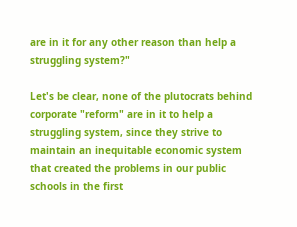are in it for any other reason than help a struggling system?"

Let's be clear, none of the plutocrats behind corporate "reform" are in it to help a struggling system, since they strive to maintain an inequitable economic system that created the problems in our public schools in the first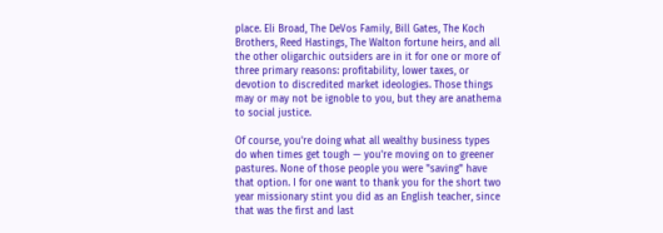place. Eli Broad, The DeVos Family, Bill Gates, The Koch Brothers, Reed Hastings, The Walton fortune heirs, and all the other oligarchic outsiders are in it for one or more of three primary reasons: profitability, lower taxes, or devotion to discredited market ideologies. Those things may or may not be ignoble to you, but they are anathema to social justice.

Of course, you're doing what all wealthy business types do when times get tough — you're moving on to greener pastures. None of those people you were "saving" have that option. I for one want to thank you for the short two year missionary stint you did as an English teacher, since that was the first and last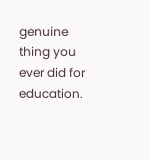genuine thing you ever did for education.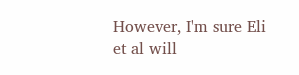However, I'm sure Eli et al will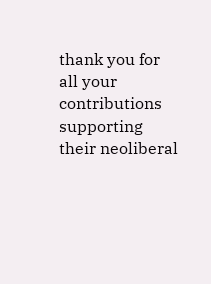thank you for all your contributions supporting their neoliberal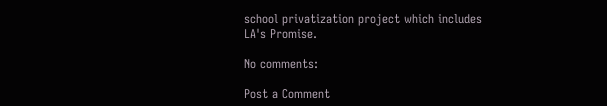school privatization project which includes LA's Promise.

No comments:

Post a Comment